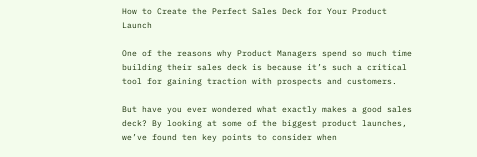How to Create the Perfect Sales Deck for Your Product Launch

One of the reasons why Product Managers spend so much time building their sales deck is because it’s such a critical tool for gaining traction with prospects and customers.

But have you ever wondered what exactly makes a good sales deck? By looking at some of the biggest product launches, we’ve found ten key points to consider when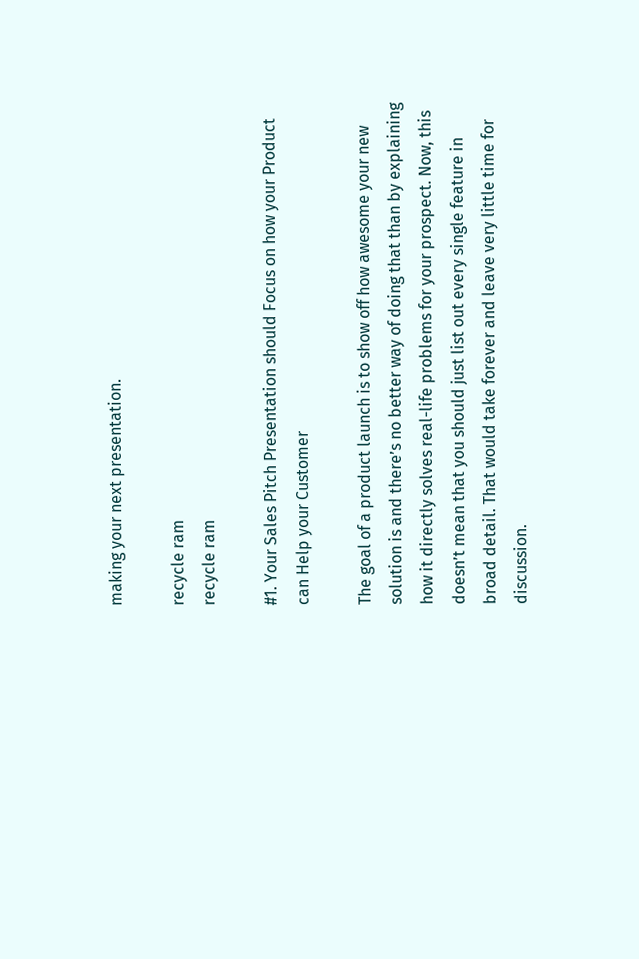making your next presentation.

recycle ram
recycle ram

#1. Your Sales Pitch Presentation should Focus on how your Product can Help your Customer

The goal of a product launch is to show off how awesome your new solution is and there’s no better way of doing that than by explaining how it directly solves real-life problems for your prospect. Now, this doesn’t mean that you should just list out every single feature in broad detail. That would take forever and leave very little time for discussion.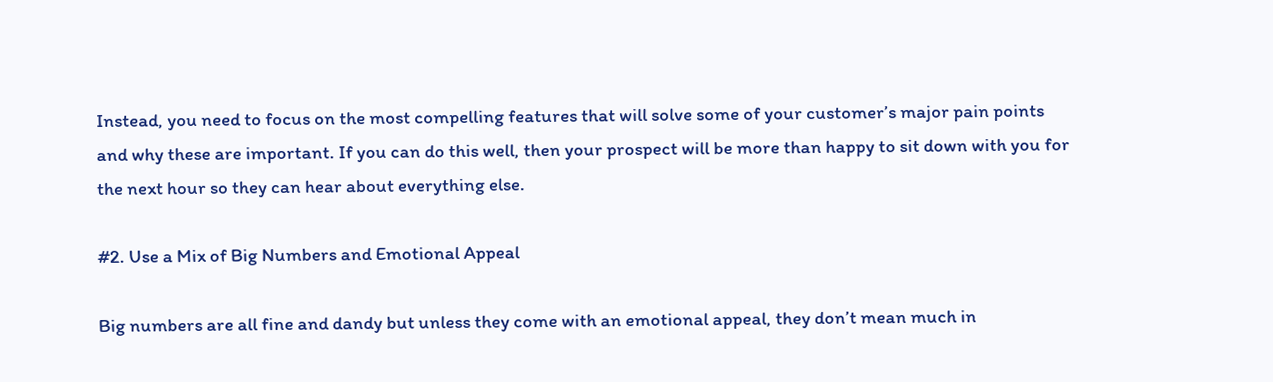Instead, you need to focus on the most compelling features that will solve some of your customer’s major pain points and why these are important. If you can do this well, then your prospect will be more than happy to sit down with you for the next hour so they can hear about everything else.

#2. Use a Mix of Big Numbers and Emotional Appeal

Big numbers are all fine and dandy but unless they come with an emotional appeal, they don’t mean much in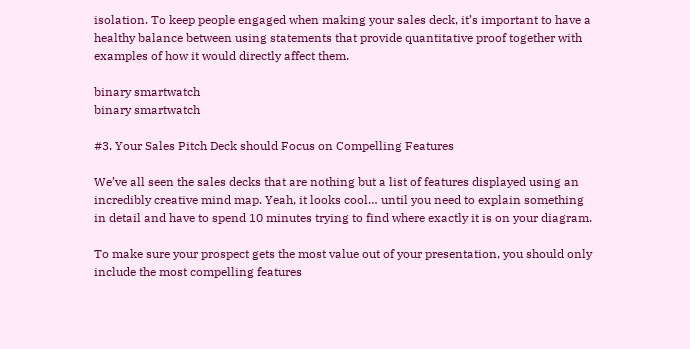isolation. To keep people engaged when making your sales deck, it’s important to have a healthy balance between using statements that provide quantitative proof together with examples of how it would directly affect them.

binary smartwatch
binary smartwatch

#3. Your Sales Pitch Deck should Focus on Compelling Features

We’ve all seen the sales decks that are nothing but a list of features displayed using an incredibly creative mind map. Yeah, it looks cool… until you need to explain something in detail and have to spend 10 minutes trying to find where exactly it is on your diagram.

To make sure your prospect gets the most value out of your presentation, you should only include the most compelling features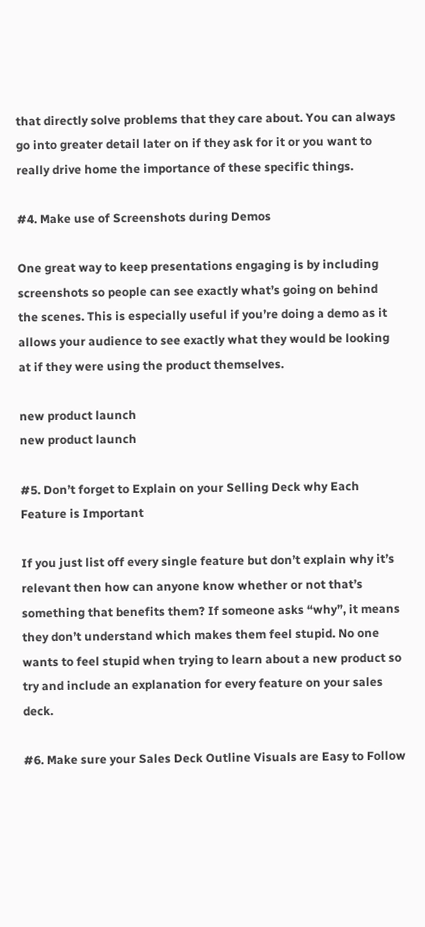that directly solve problems that they care about. You can always go into greater detail later on if they ask for it or you want to really drive home the importance of these specific things.

#4. Make use of Screenshots during Demos

One great way to keep presentations engaging is by including screenshots so people can see exactly what’s going on behind the scenes. This is especially useful if you’re doing a demo as it allows your audience to see exactly what they would be looking at if they were using the product themselves.

new product launch
new product launch

#5. Don’t forget to Explain on your Selling Deck why Each Feature is Important

If you just list off every single feature but don’t explain why it’s relevant then how can anyone know whether or not that’s something that benefits them? If someone asks “why”, it means they don’t understand which makes them feel stupid. No one wants to feel stupid when trying to learn about a new product so try and include an explanation for every feature on your sales deck.

#6. Make sure your Sales Deck Outline Visuals are Easy to Follow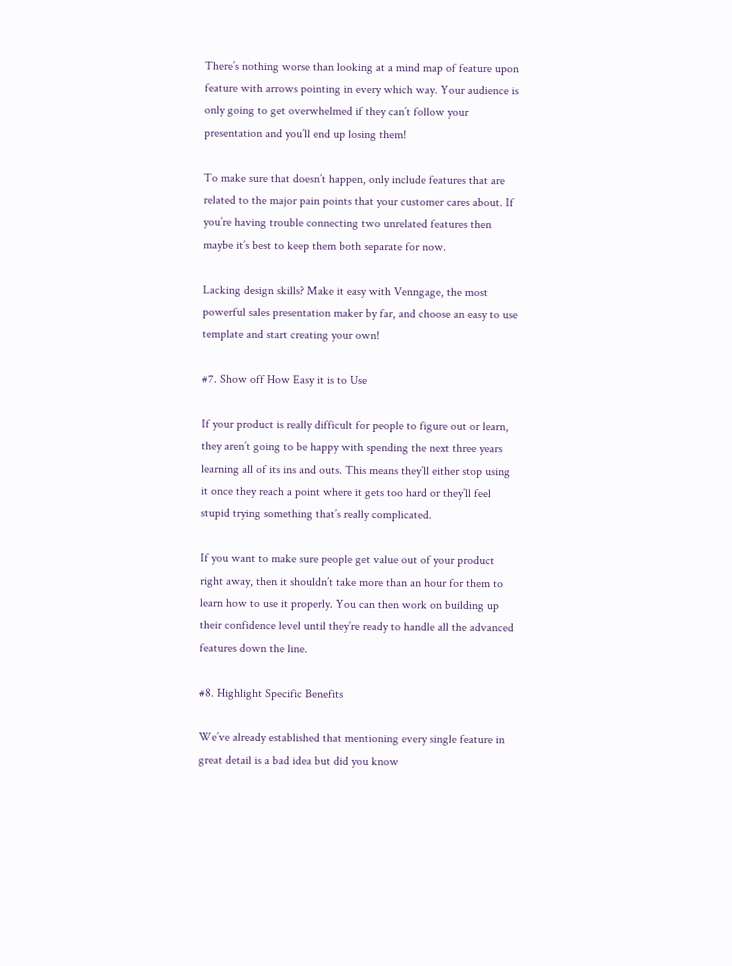There’s nothing worse than looking at a mind map of feature upon feature with arrows pointing in every which way. Your audience is only going to get overwhelmed if they can’t follow your presentation and you’ll end up losing them!

To make sure that doesn’t happen, only include features that are related to the major pain points that your customer cares about. If you’re having trouble connecting two unrelated features then maybe it’s best to keep them both separate for now.

Lacking design skills? Make it easy with Venngage, the most powerful sales presentation maker by far, and choose an easy to use template and start creating your own!

#7. Show off How Easy it is to Use

If your product is really difficult for people to figure out or learn, they aren’t going to be happy with spending the next three years learning all of its ins and outs. This means they’ll either stop using it once they reach a point where it gets too hard or they’ll feel stupid trying something that’s really complicated.

If you want to make sure people get value out of your product right away, then it shouldn’t take more than an hour for them to learn how to use it properly. You can then work on building up their confidence level until they’re ready to handle all the advanced features down the line.

#8. Highlight Specific Benefits

We’ve already established that mentioning every single feature in great detail is a bad idea but did you know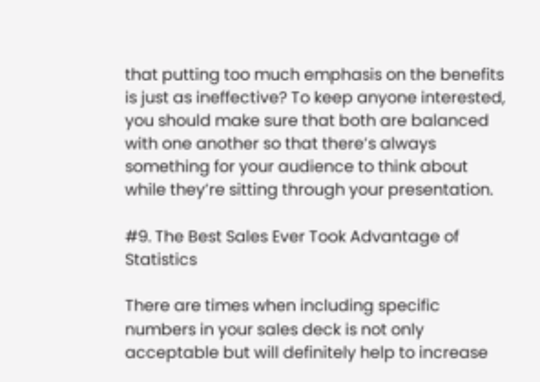that putting too much emphasis on the benefits is just as ineffective? To keep anyone interested, you should make sure that both are balanced with one another so that there’s always something for your audience to think about while they’re sitting through your presentation.

#9. The Best Sales Ever Took Advantage of Statistics

There are times when including specific numbers in your sales deck is not only acceptable but will definitely help to increase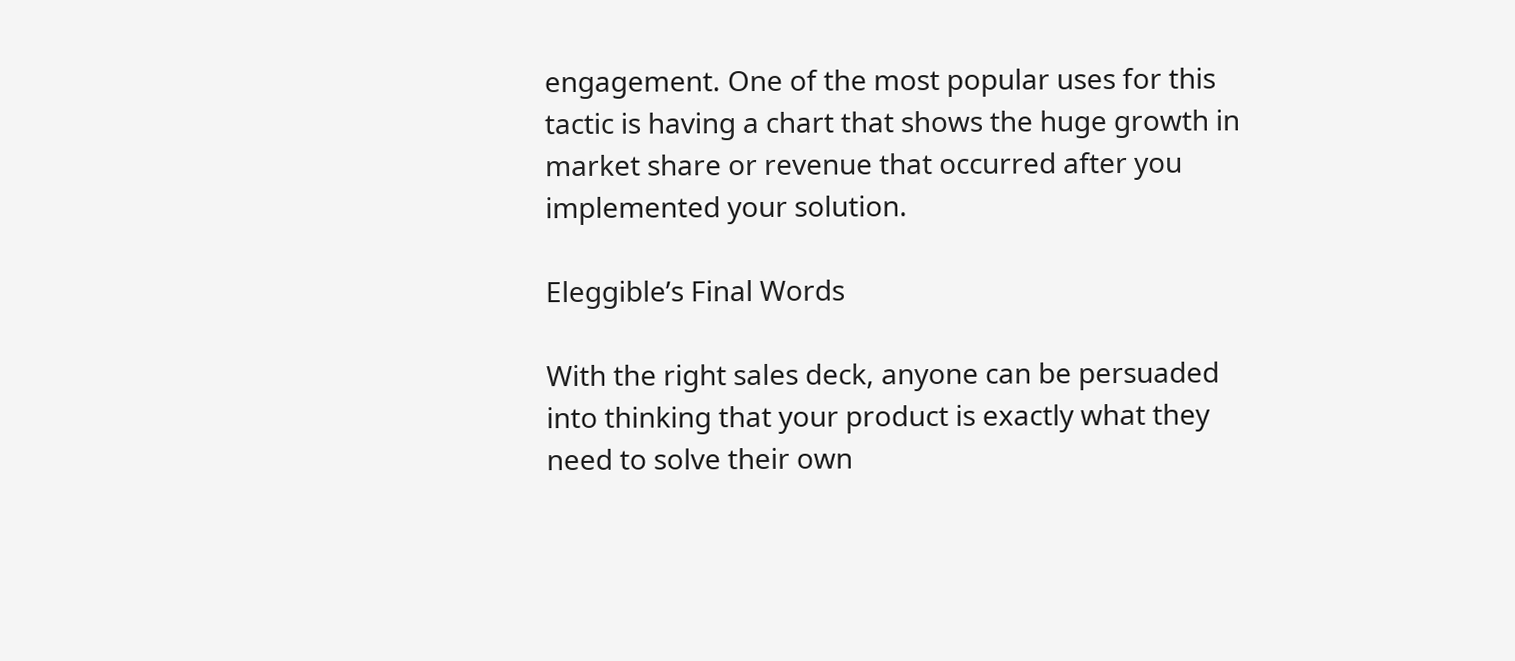engagement. One of the most popular uses for this tactic is having a chart that shows the huge growth in market share or revenue that occurred after you implemented your solution.

Eleggible’s Final Words

With the right sales deck, anyone can be persuaded into thinking that your product is exactly what they need to solve their own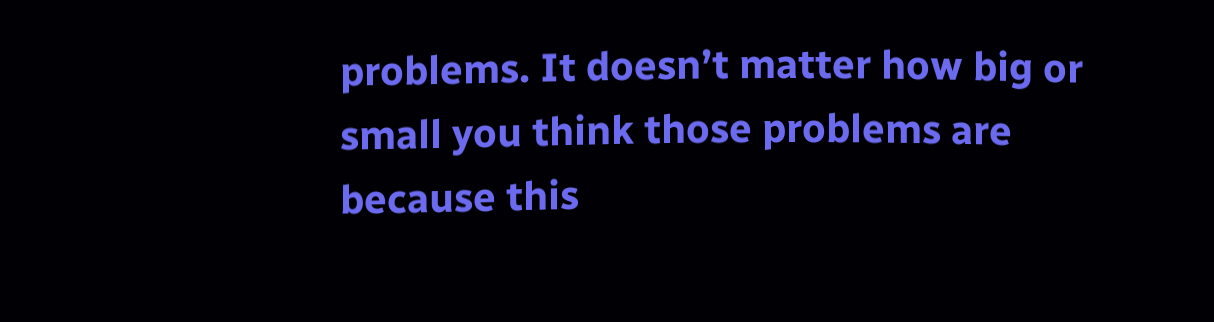problems. It doesn’t matter how big or small you think those problems are because this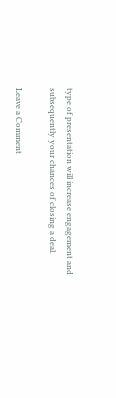type of presentation will increase engagement and subsequently your chances of closing a deal.

Leave a Comment